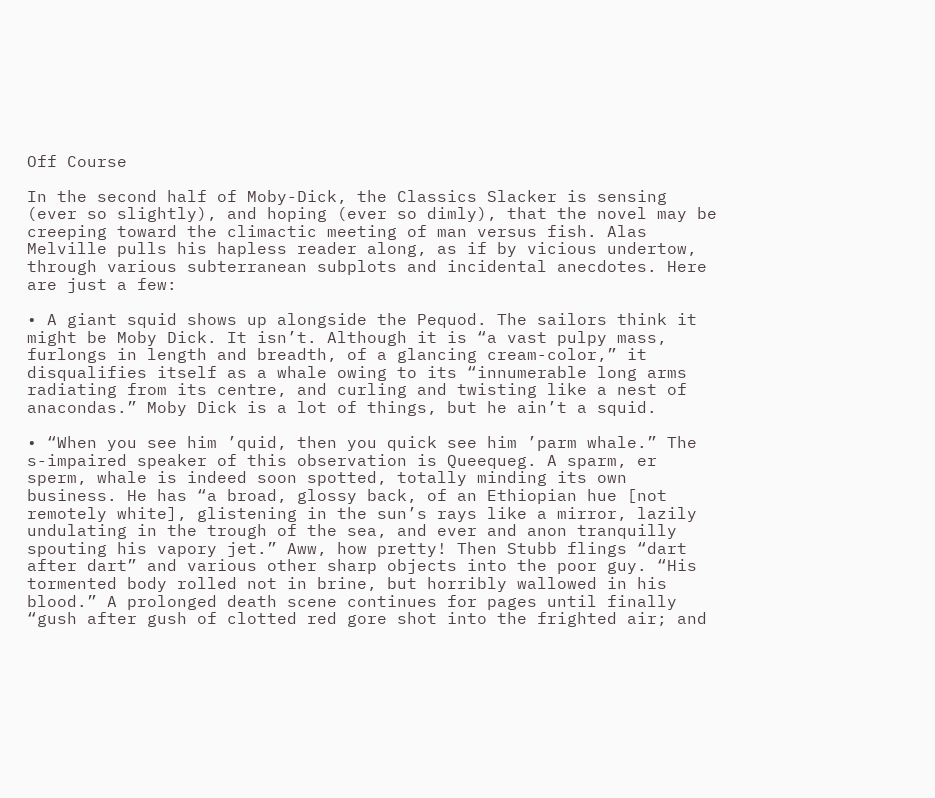Off Course

In the second half of Moby-Dick, the Classics Slacker is sensing (ever so slightly), and hoping (ever so dimly), that the novel may be creeping toward the climactic meeting of man versus fish. Alas Melville pulls his hapless reader along, as if by vicious undertow, through various subterranean subplots and incidental anecdotes. Here are just a few:

• A giant squid shows up alongside the Pequod. The sailors think it might be Moby Dick. It isn’t. Although it is “a vast pulpy mass, furlongs in length and breadth, of a glancing cream-color,” it disqualifies itself as a whale owing to its “innumerable long arms radiating from its centre, and curling and twisting like a nest of anacondas.” Moby Dick is a lot of things, but he ain’t a squid.

• “When you see him ’quid, then you quick see him ’parm whale.” The s-impaired speaker of this observation is Queequeg. A sparm, er sperm, whale is indeed soon spotted, totally minding its own business. He has “a broad, glossy back, of an Ethiopian hue [not remotely white], glistening in the sun’s rays like a mirror, lazily undulating in the trough of the sea, and ever and anon tranquilly spouting his vapory jet.” Aww, how pretty! Then Stubb flings “dart after dart” and various other sharp objects into the poor guy. “His tormented body rolled not in brine, but horribly wallowed in his blood.” A prolonged death scene continues for pages until finally “gush after gush of clotted red gore shot into the frighted air; and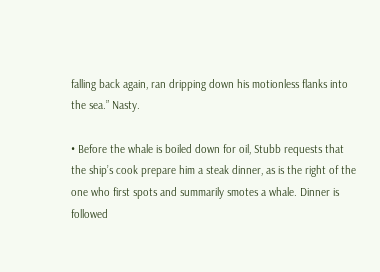falling back again, ran dripping down his motionless flanks into the sea.” Nasty.

• Before the whale is boiled down for oil, Stubb requests that the ship’s cook prepare him a steak dinner, as is the right of the one who first spots and summarily smotes a whale. Dinner is followed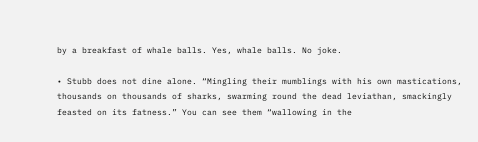by a breakfast of whale balls. Yes, whale balls. No joke.

• Stubb does not dine alone. “Mingling their mumblings with his own mastications, thousands on thousands of sharks, swarming round the dead leviathan, smackingly feasted on its fatness.” You can see them “wallowing in the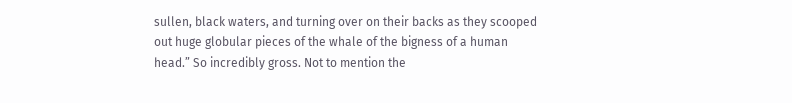sullen, black waters, and turning over on their backs as they scooped out huge globular pieces of the whale of the bigness of a human head.” So incredibly gross. Not to mention the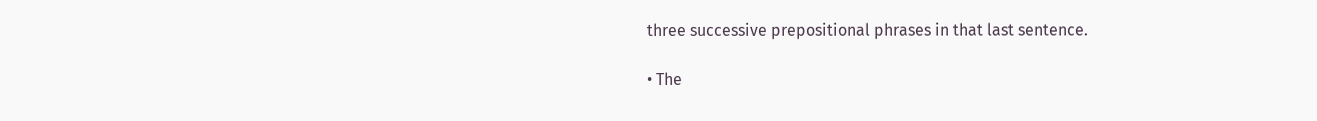three successive prepositional phrases in that last sentence.

• The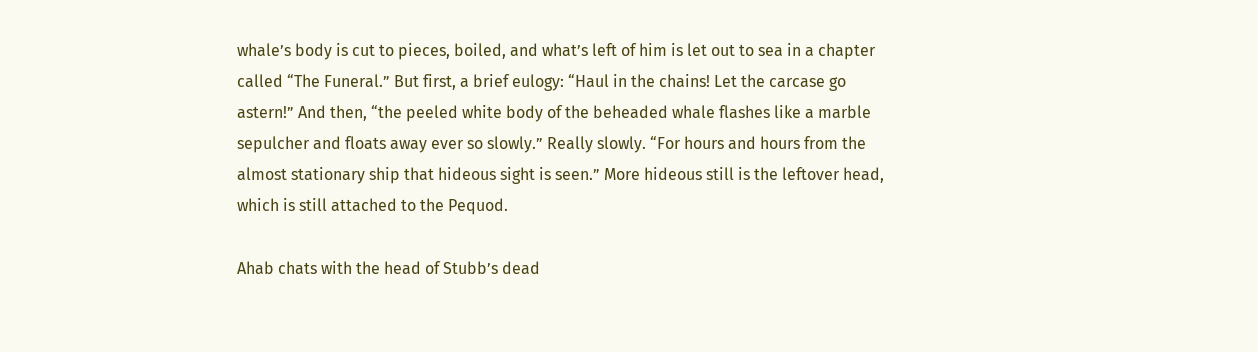whale’s body is cut to pieces, boiled, and what’s left of him is let out to sea in a chapter called “The Funeral.” But first, a brief eulogy: “Haul in the chains! Let the carcase go astern!” And then, “the peeled white body of the beheaded whale flashes like a marble sepulcher and floats away ever so slowly.” Really slowly. “For hours and hours from the almost stationary ship that hideous sight is seen.” More hideous still is the leftover head, which is still attached to the Pequod.

Ahab chats with the head of Stubb’s dead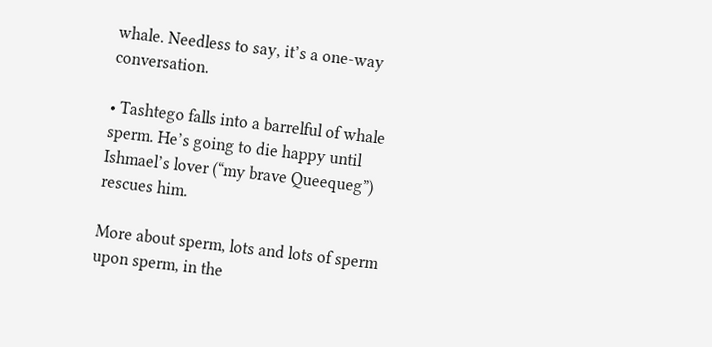whale. Needless to say, it’s a one-way conversation.

• Tashtego falls into a barrelful of whale sperm. He’s going to die happy until Ishmael’s lover (“my brave Queequeg”) rescues him.

More about sperm, lots and lots of sperm upon sperm, in the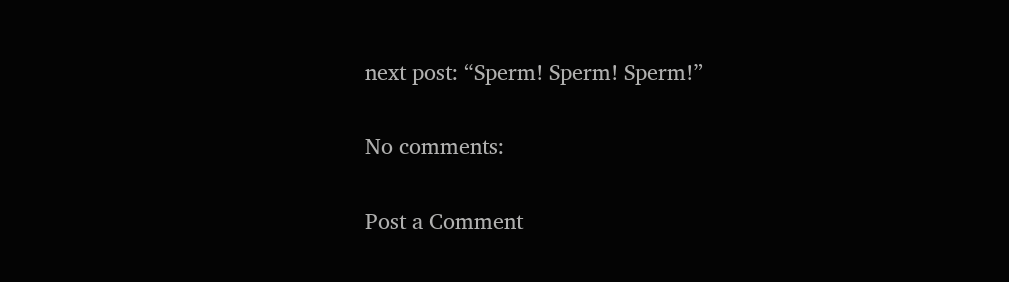next post: “Sperm! Sperm! Sperm!”

No comments:

Post a Comment